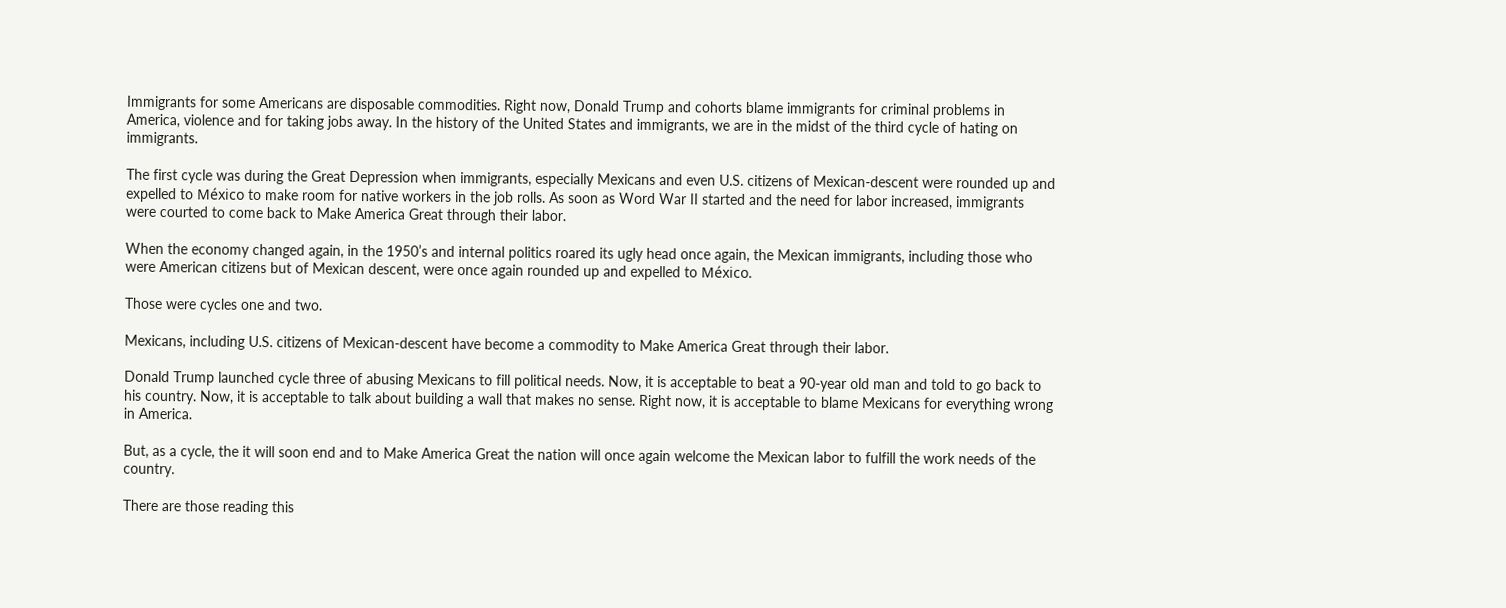Immigrants for some Americans are disposable commodities. Right now, Donald Trump and cohorts blame immigrants for criminal problems in America, violence and for taking jobs away. In the history of the United States and immigrants, we are in the midst of the third cycle of hating on immigrants.

The first cycle was during the Great Depression when immigrants, especially Mexicans and even U.S. citizens of Mexican-descent were rounded up and expelled to México to make room for native workers in the job rolls. As soon as Word War II started and the need for labor increased, immigrants were courted to come back to Make America Great through their labor.

When the economy changed again, in the 1950’s and internal politics roared its ugly head once again, the Mexican immigrants, including those who were American citizens but of Mexican descent, were once again rounded up and expelled to México.

Those were cycles one and two.

Mexicans, including U.S. citizens of Mexican-descent have become a commodity to Make America Great through their labor.

Donald Trump launched cycle three of abusing Mexicans to fill political needs. Now, it is acceptable to beat a 90-year old man and told to go back to his country. Now, it is acceptable to talk about building a wall that makes no sense. Right now, it is acceptable to blame Mexicans for everything wrong in America.

But, as a cycle, the it will soon end and to Make America Great the nation will once again welcome the Mexican labor to fulfill the work needs of the country.

There are those reading this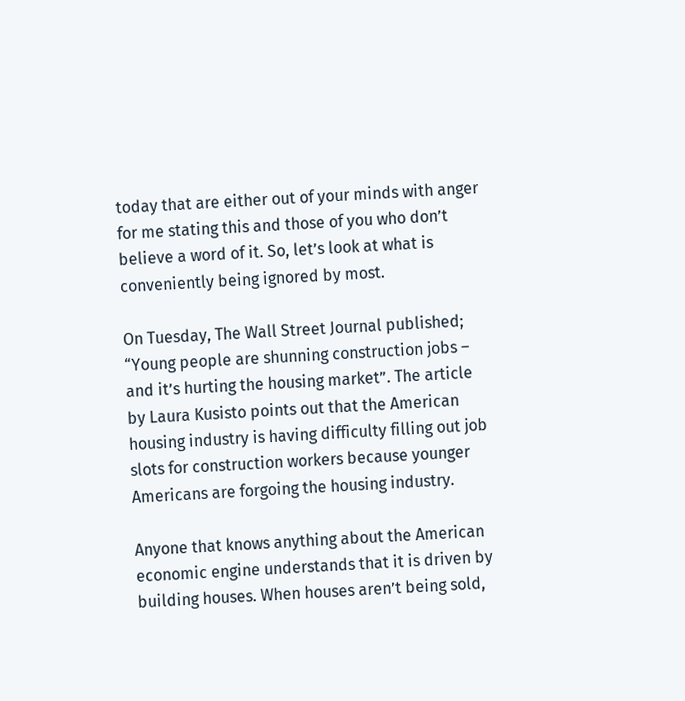today that are either out of your minds with anger for me stating this and those of you who don’t believe a word of it. So, let’s look at what is conveniently being ignored by most.

On Tuesday, The Wall Street Journal published; “Young people are shunning construction jobs – and it’s hurting the housing market”. The article by Laura Kusisto points out that the American housing industry is having difficulty filling out job slots for construction workers because younger Americans are forgoing the housing industry.

Anyone that knows anything about the American economic engine understands that it is driven by building houses. When houses aren’t being sold,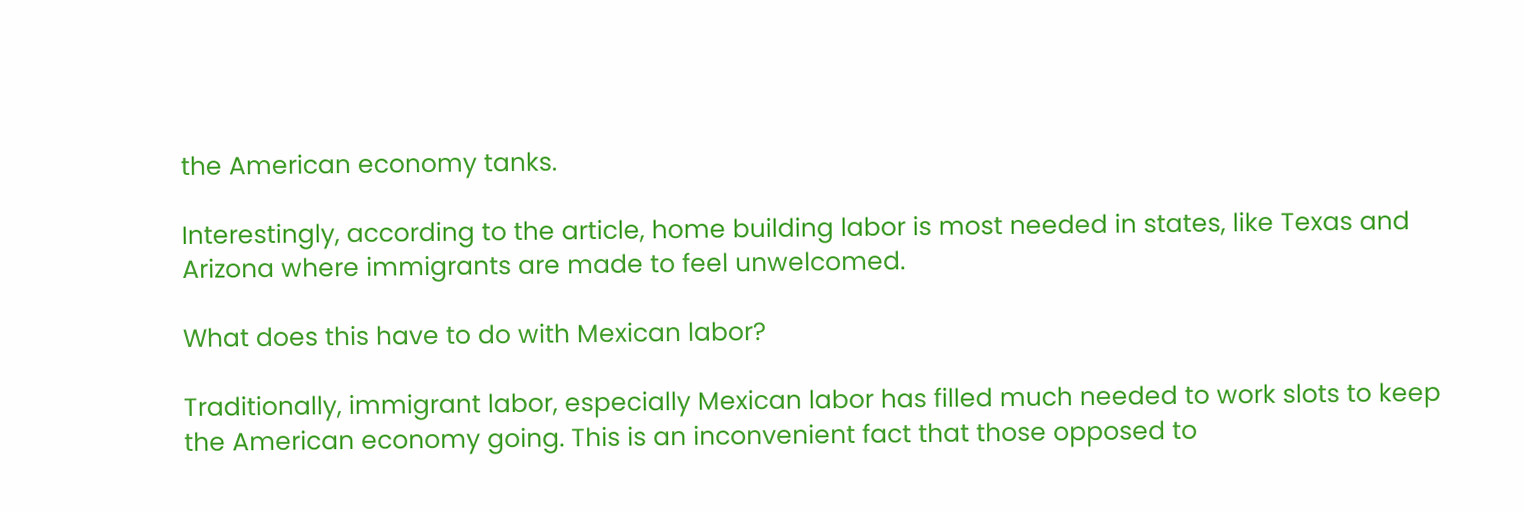the American economy tanks.

Interestingly, according to the article, home building labor is most needed in states, like Texas and Arizona where immigrants are made to feel unwelcomed.

What does this have to do with Mexican labor?

Traditionally, immigrant labor, especially Mexican labor has filled much needed to work slots to keep the American economy going. This is an inconvenient fact that those opposed to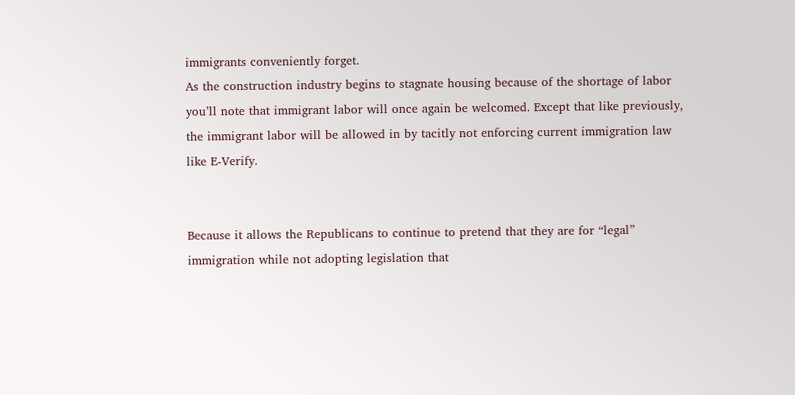immigrants conveniently forget.
As the construction industry begins to stagnate housing because of the shortage of labor you’ll note that immigrant labor will once again be welcomed. Except that like previously, the immigrant labor will be allowed in by tacitly not enforcing current immigration law like E-Verify.


Because it allows the Republicans to continue to pretend that they are for “legal” immigration while not adopting legislation that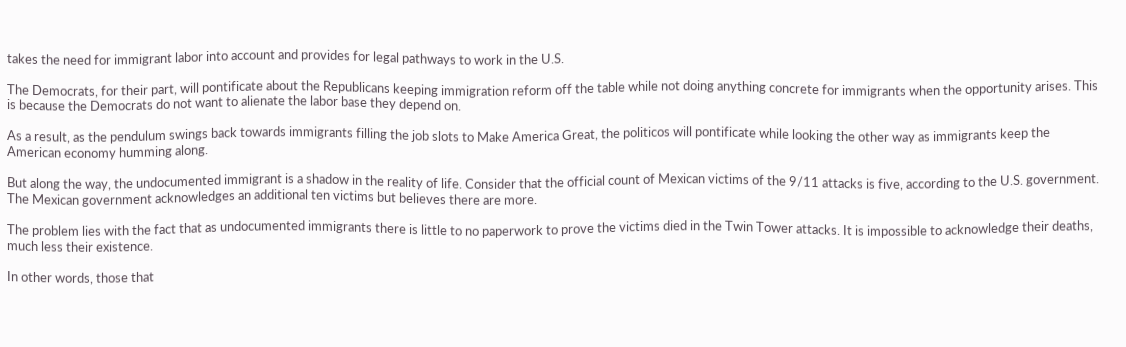takes the need for immigrant labor into account and provides for legal pathways to work in the U.S.

The Democrats, for their part, will pontificate about the Republicans keeping immigration reform off the table while not doing anything concrete for immigrants when the opportunity arises. This is because the Democrats do not want to alienate the labor base they depend on.

As a result, as the pendulum swings back towards immigrants filling the job slots to Make America Great, the politicos will pontificate while looking the other way as immigrants keep the American economy humming along.

But along the way, the undocumented immigrant is a shadow in the reality of life. Consider that the official count of Mexican victims of the 9/11 attacks is five, according to the U.S. government. The Mexican government acknowledges an additional ten victims but believes there are more.

The problem lies with the fact that as undocumented immigrants there is little to no paperwork to prove the victims died in the Twin Tower attacks. It is impossible to acknowledge their deaths, much less their existence.

In other words, those that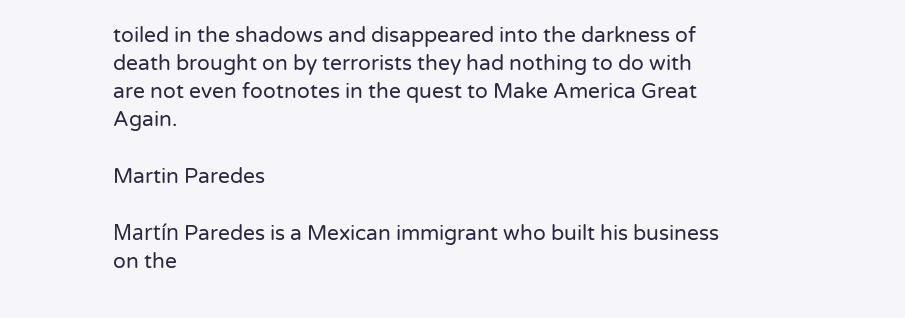toiled in the shadows and disappeared into the darkness of death brought on by terrorists they had nothing to do with are not even footnotes in the quest to Make America Great Again.

Martin Paredes

Martín Paredes is a Mexican immigrant who built his business on the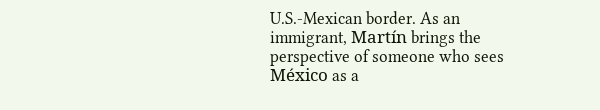U.S.-Mexican border. As an immigrant, Martín brings the perspective of someone who sees México as a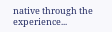native through the experience...